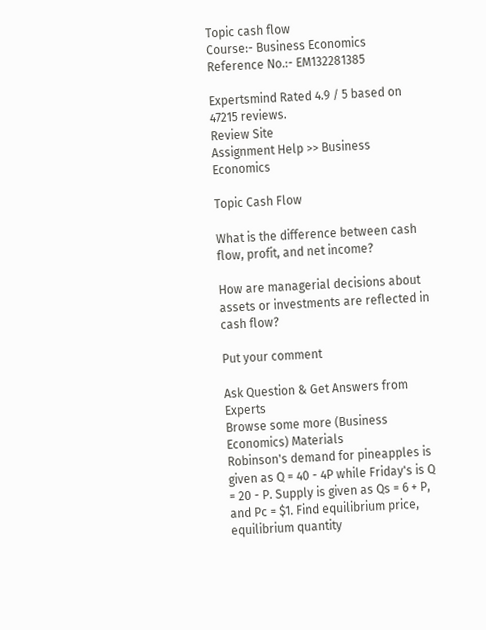Topic cash flow
Course:- Business Economics
Reference No.:- EM132281385

Expertsmind Rated 4.9 / 5 based on 47215 reviews.
Review Site
Assignment Help >> Business Economics

Topic Cash Flow

What is the difference between cash flow, profit, and net income?

How are managerial decisions about assets or investments are reflected in cash flow?

Put your comment

Ask Question & Get Answers from Experts
Browse some more (Business Economics) Materials
Robinson's demand for pineapples is given as Q = 40 - 4P while Friday's is Q = 20 - P. Supply is given as Qs = 6 + P, and Pc = $1. Find equilibrium price, equilibrium quantity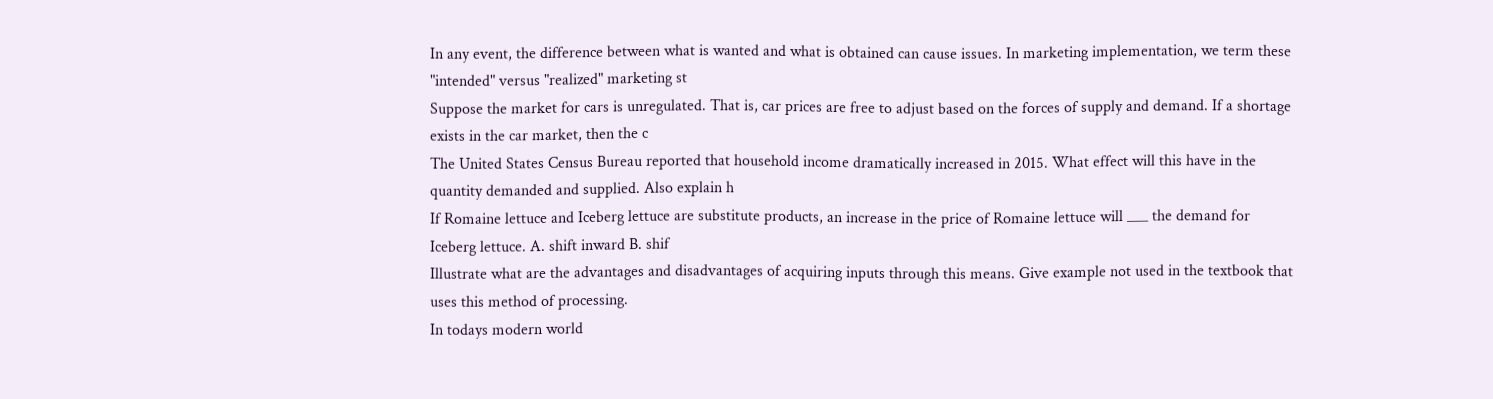In any event, the difference between what is wanted and what is obtained can cause issues. In marketing implementation, we term these "intended" versus "realized" marketing st
Suppose the market for cars is unregulated. That is, car prices are free to adjust based on the forces of supply and demand. If a shortage exists in the car market, then the c
The United States Census Bureau reported that household income dramatically increased in 2015. What effect will this have in the quantity demanded and supplied. Also explain h
If Romaine lettuce and Iceberg lettuce are substitute products, an increase in the price of Romaine lettuce will ___ the demand for Iceberg lettuce. A. shift inward B. shif
Illustrate what are the advantages and disadvantages of acquiring inputs through this means. Give example not used in the textbook that uses this method of processing.
In todays modern world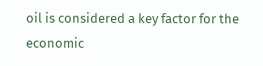oil is considered a key factor for the economic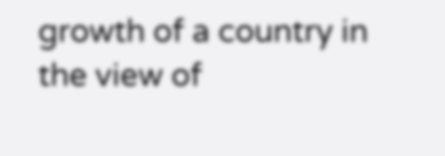growth of a country in the view of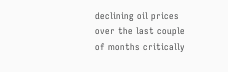declining oil prices over the last couple of months critically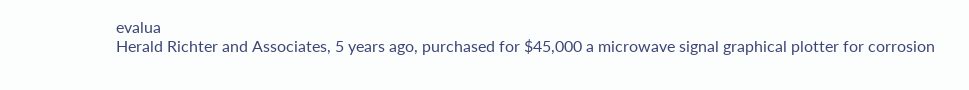evalua
Herald Richter and Associates, 5 years ago, purchased for $45,000 a microwave signal graphical plotter for corrosion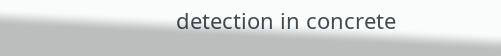detection in concrete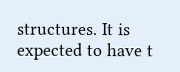structures. It is expected to have t